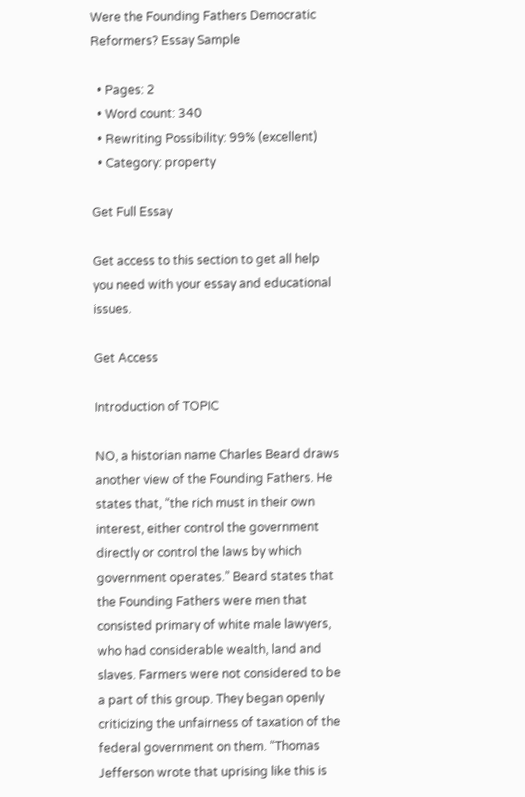Were the Founding Fathers Democratic Reformers? Essay Sample

  • Pages: 2
  • Word count: 340
  • Rewriting Possibility: 99% (excellent)
  • Category: property

Get Full Essay

Get access to this section to get all help you need with your essay and educational issues.

Get Access

Introduction of TOPIC

NO, a historian name Charles Beard draws another view of the Founding Fathers. He states that, “the rich must in their own interest, either control the government directly or control the laws by which government operates.” Beard states that the Founding Fathers were men that consisted primary of white male lawyers, who had considerable wealth, land and slaves. Farmers were not considered to be a part of this group. They began openly criticizing the unfairness of taxation of the federal government on them. “Thomas Jefferson wrote that uprising like this is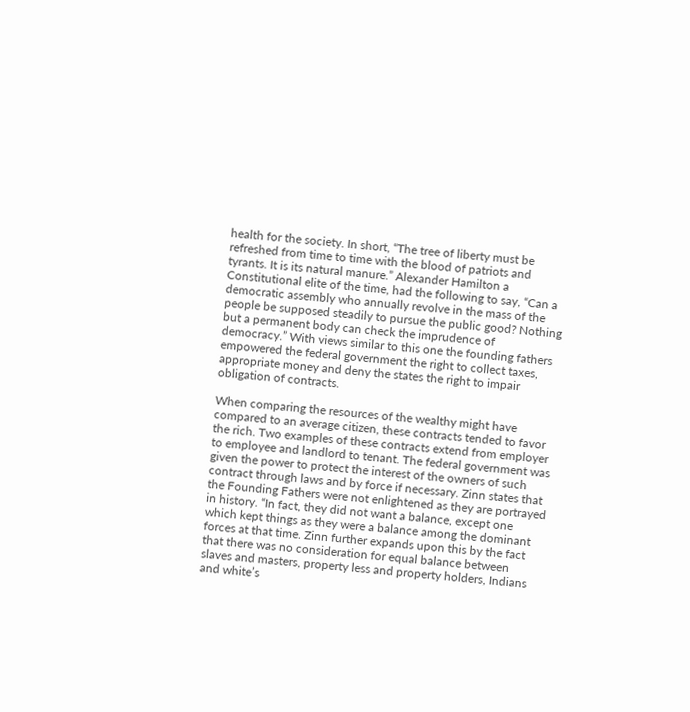health for the society. In short, “The tree of liberty must be refreshed from time to time with the blood of patriots and tyrants. It is its natural manure.” Alexander Hamilton a Constitutional elite of the time, had the following to say, “Can a democratic assembly who annually revolve in the mass of the people be supposed steadily to pursue the public good? Nothing but a permanent body can check the imprudence of democracy.” With views similar to this one the founding fathers empowered the federal government the right to collect taxes, appropriate money and deny the states the right to impair obligation of contracts.

When comparing the resources of the wealthy might have compared to an average citizen, these contracts tended to favor the rich. Two examples of these contracts extend from employer to employee and landlord to tenant. The federal government was given the power to protect the interest of the owners of such contract through laws and by force if necessary. Zinn states that the Founding Fathers were not enlightened as they are portrayed in history. “In fact, they did not want a balance, except one which kept things as they were a balance among the dominant forces at that time. Zinn further expands upon this by the fact that there was no consideration for equal balance between slaves and masters, property less and property holders, Indians and white’s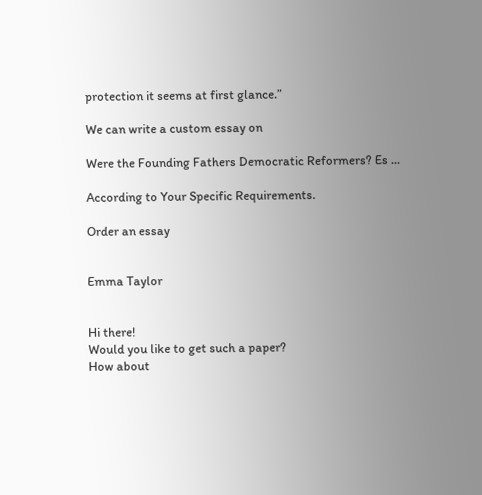protection it seems at first glance.”

We can write a custom essay on

Were the Founding Fathers Democratic Reformers? Es ...

According to Your Specific Requirements.

Order an essay


Emma Taylor


Hi there!
Would you like to get such a paper?
How about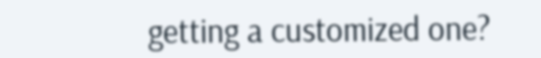getting a customized one?